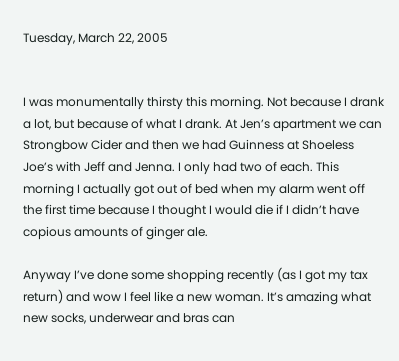Tuesday, March 22, 2005


I was monumentally thirsty this morning. Not because I drank a lot, but because of what I drank. At Jen’s apartment we can Strongbow Cider and then we had Guinness at Shoeless Joe’s with Jeff and Jenna. I only had two of each. This morning I actually got out of bed when my alarm went off the first time because I thought I would die if I didn’t have copious amounts of ginger ale.

Anyway I’ve done some shopping recently (as I got my tax return) and wow I feel like a new woman. It’s amazing what new socks, underwear and bras can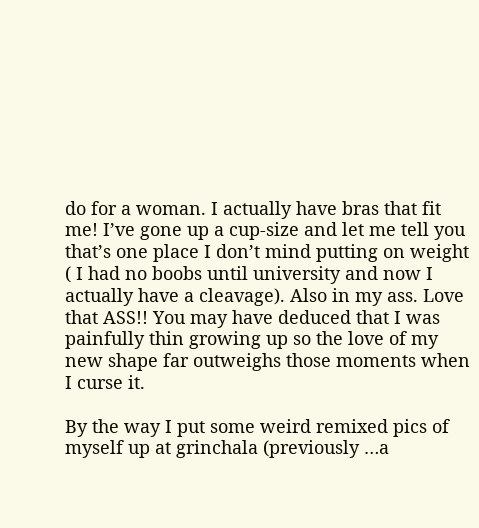do for a woman. I actually have bras that fit me! I’ve gone up a cup-size and let me tell you that’s one place I don’t mind putting on weight ( I had no boobs until university and now I actually have a cleavage). Also in my ass. Love that ASS!! You may have deduced that I was painfully thin growing up so the love of my new shape far outweighs those moments when I curse it.

By the way I put some weird remixed pics of myself up at grinchala (previously …a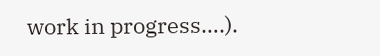work in progress….).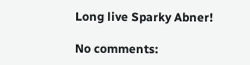Long live Sparky Abner!

No comments: